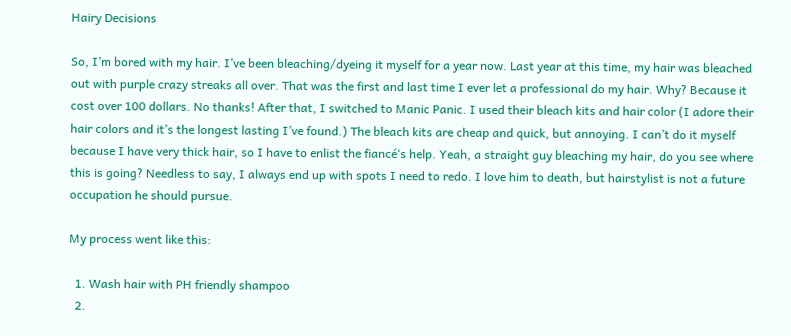Hairy Decisions

So, I’m bored with my hair. I’ve been bleaching/dyeing it myself for a year now. Last year at this time, my hair was bleached out with purple crazy streaks all over. That was the first and last time I ever let a professional do my hair. Why? Because it cost over 100 dollars. No thanks! After that, I switched to Manic Panic. I used their bleach kits and hair color (I adore their hair colors and it’s the longest lasting I’ve found.) The bleach kits are cheap and quick, but annoying. I can’t do it myself because I have very thick hair, so I have to enlist the fiancé‘s help. Yeah, a straight guy bleaching my hair, do you see where this is going? Needless to say, I always end up with spots I need to redo. I love him to death, but hairstylist is not a future occupation he should pursue.

My process went like this:

  1. Wash hair with PH friendly shampoo
  2.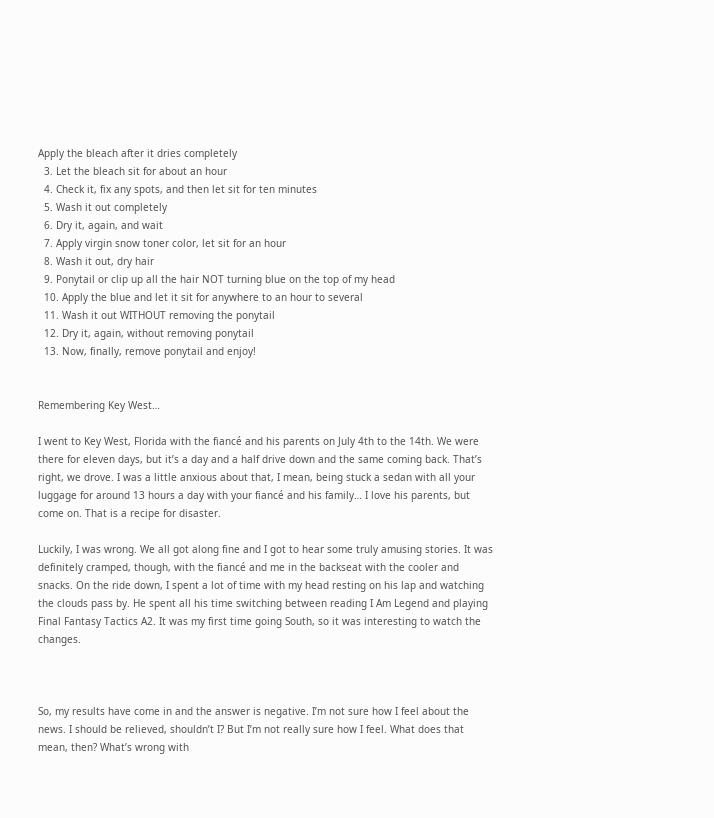Apply the bleach after it dries completely
  3. Let the bleach sit for about an hour
  4. Check it, fix any spots, and then let sit for ten minutes
  5. Wash it out completely
  6. Dry it, again, and wait
  7. Apply virgin snow toner color, let sit for an hour
  8. Wash it out, dry hair
  9. Ponytail or clip up all the hair NOT turning blue on the top of my head
  10. Apply the blue and let it sit for anywhere to an hour to several
  11. Wash it out WITHOUT removing the ponytail
  12. Dry it, again, without removing ponytail
  13. Now, finally, remove ponytail and enjoy!


Remembering Key West…

I went to Key West, Florida with the fiancé and his parents on July 4th to the 14th. We were there for eleven days, but it’s a day and a half drive down and the same coming back. That’s right, we drove. I was a little anxious about that, I mean, being stuck a sedan with all your luggage for around 13 hours a day with your fiancé and his family… I love his parents, but come on. That is a recipe for disaster.

Luckily, I was wrong. We all got along fine and I got to hear some truly amusing stories. It was definitely cramped, though, with the fiancé and me in the backseat with the cooler and snacks. On the ride down, I spent a lot of time with my head resting on his lap and watching the clouds pass by. He spent all his time switching between reading I Am Legend and playing Final Fantasy Tactics A2. It was my first time going South, so it was interesting to watch the changes.



So, my results have come in and the answer is negative. I’m not sure how I feel about the news. I should be relieved, shouldn’t I? But I’m not really sure how I feel. What does that mean, then? What’s wrong with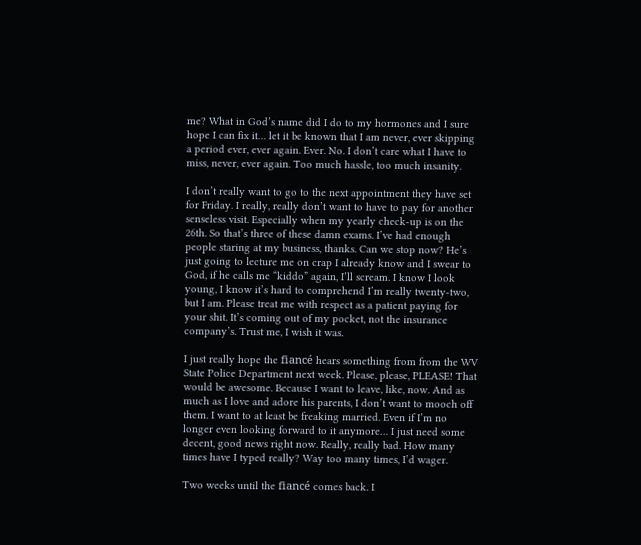me? What in God’s name did I do to my hormones and I sure hope I can fix it… let it be known that I am never, ever skipping a period ever, ever again. Ever. No. I don’t care what I have to miss, never, ever again. Too much hassle, too much insanity.

I don’t really want to go to the next appointment they have set for Friday. I really, really don’t want to have to pay for another senseless visit. Especially when my yearly check-up is on the 26th. So that’s three of these damn exams. I’ve had enough people staring at my business, thanks. Can we stop now? He’s just going to lecture me on crap I already know and I swear to God, if he calls me “kiddo” again, I’ll scream. I know I look young, I know it’s hard to comprehend I’m really twenty-two, but I am. Please treat me with respect as a patient paying for your shit. It’s coming out of my pocket, not the insurance company’s. Trust me, I wish it was.

I just really hope the fiancé hears something from from the WV State Police Department next week. Please, please, PLEASE! That would be awesome. Because I want to leave, like, now. And as much as I love and adore his parents, I don’t want to mooch off them. I want to at least be freaking married. Even if I’m no longer even looking forward to it anymore… I just need some decent, good news right now. Really, really bad. How many times have I typed really? Way too many times, I’d wager.

Two weeks until the fiancé comes back. I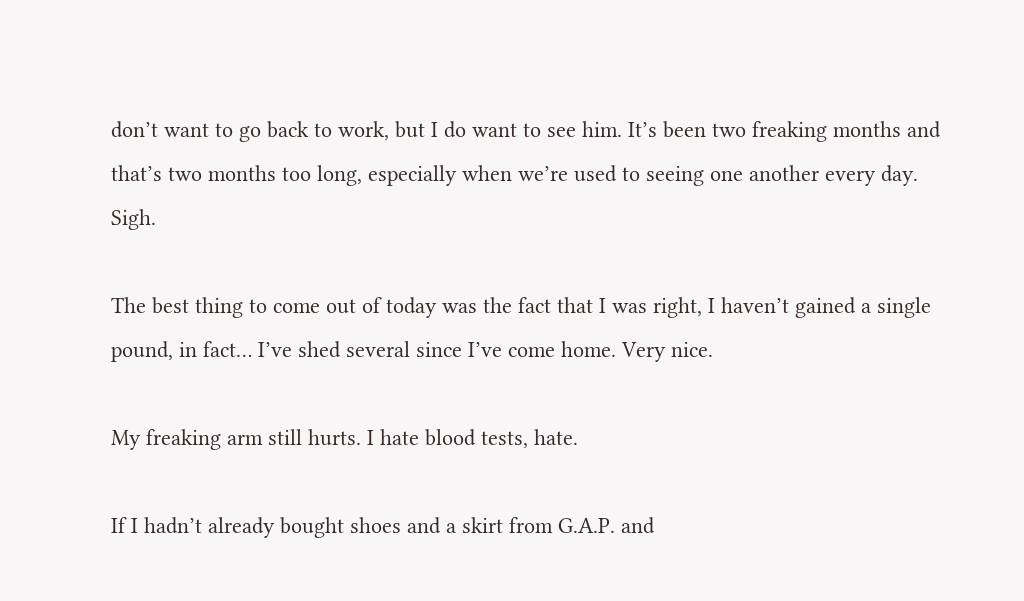don’t want to go back to work, but I do want to see him. It’s been two freaking months and that’s two months too long, especially when we’re used to seeing one another every day. Sigh.

The best thing to come out of today was the fact that I was right, I haven’t gained a single pound, in fact… I’ve shed several since I’ve come home. Very nice.

My freaking arm still hurts. I hate blood tests, hate.

If I hadn’t already bought shoes and a skirt from G.A.P. and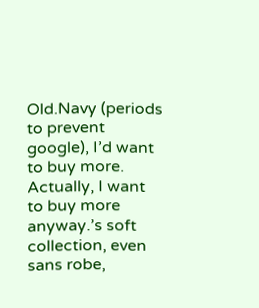Old.Navy (periods to prevent google), I’d want to buy more. Actually, I want to buy more anyway.’s soft collection, even sans robe,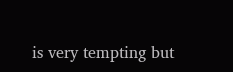is very tempting but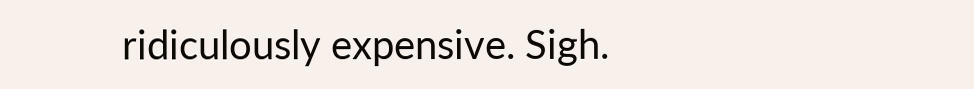ridiculously expensive. Sigh.